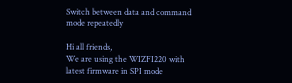Switch between data and command mode repeatedly

Hi all friends,
We are using the WIZFI220 with latest firmware in SPI mode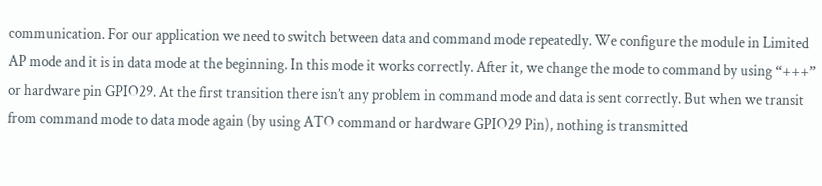communication. For our application we need to switch between data and command mode repeatedly. We configure the module in Limited AP mode and it is in data mode at the beginning. In this mode it works correctly. After it, we change the mode to command by using “+++” or hardware pin GPIO29. At the first transition there isn’t any problem in command mode and data is sent correctly. But when we transit from command mode to data mode again (by using ATO command or hardware GPIO29 Pin), nothing is transmitted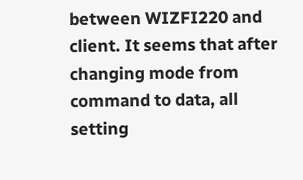between WIZFI220 and client. It seems that after changing mode from command to data, all setting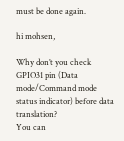must be done again.

hi mohsen,

Why don’t you check GPIO31 pin (Data mode/Command mode status indicator) before data translation?
You can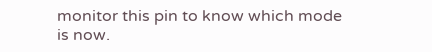monitor this pin to know which mode is now.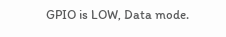GPIO is LOW, Data mode.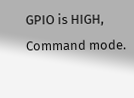GPIO is HIGH, Command mode.